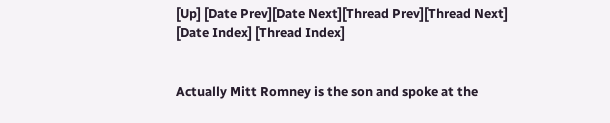[Up] [Date Prev][Date Next][Thread Prev][Thread Next] [Date Index] [Thread Index]


Actually Mitt Romney is the son and spoke at the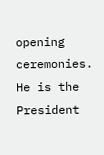opening ceremonies.  He is the President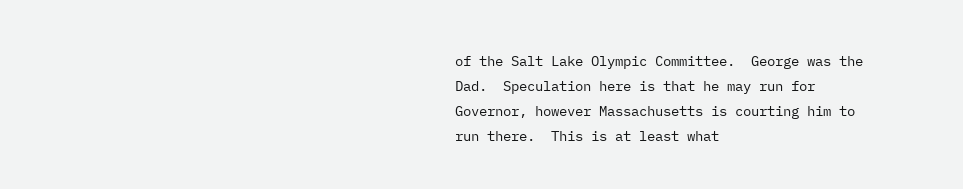of the Salt Lake Olympic Committee.  George was the Dad.  Speculation here is that he may run for Governor, however Massachusetts is courting him to run there.  This is at least what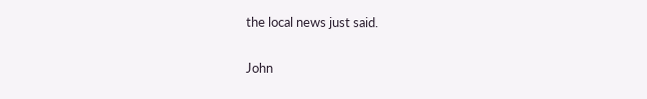the local news just said.

John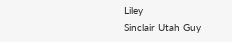Liley
Sinclair Utah Guy